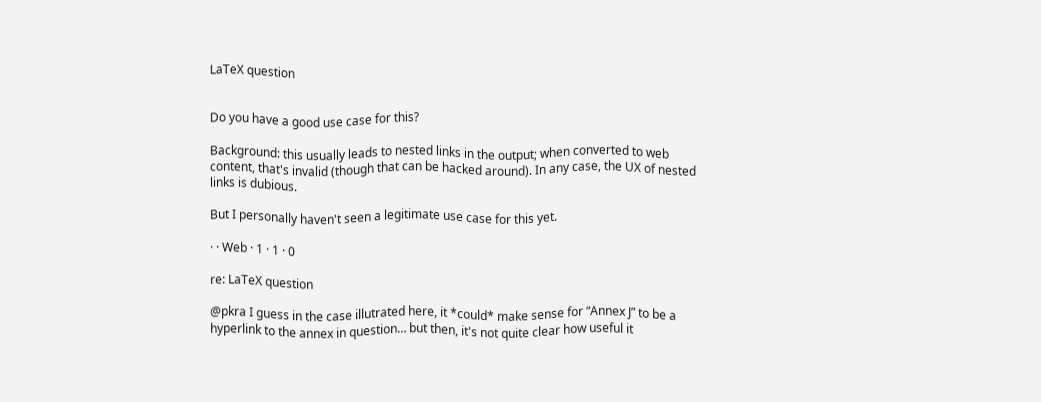LaTeX question


Do you have a good use case for this?

Background: this usually leads to nested links in the output; when converted to web content, that's invalid (though that can be hacked around). In any case, the UX of nested links is dubious.

But I personally haven't seen a legitimate use case for this yet.

· · Web · 1 · 1 · 0

re: LaTeX question

@pkra I guess in the case illutrated here, it *could* make sense for “Annex J” to be a hyperlink to the annex in question… but then, it's not quite clear how useful it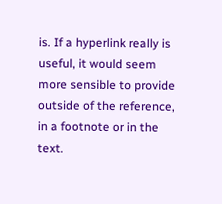is. If a hyperlink really is useful, it would seem more sensible to provide outside of the reference, in a footnote or in the text.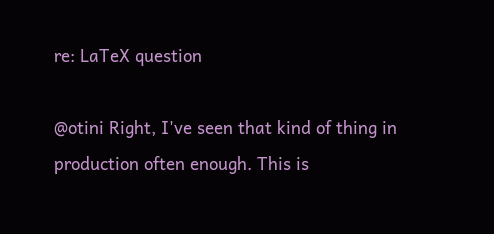re: LaTeX question

@otini Right, I've seen that kind of thing in production often enough. This is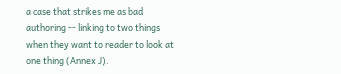a case that strikes me as bad authoring -- linking to two things when they want to reader to look at one thing (Annex J).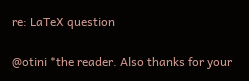re: LaTeX question

@otini *the reader. Also thanks for your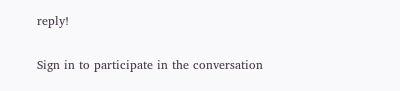reply!

Sign in to participate in the conversation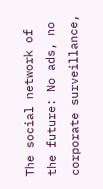The social network of the future: No ads, no corporate surveillance,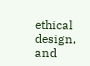ethical design, and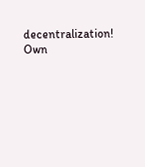decentralization! Own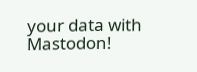your data with Mastodon!